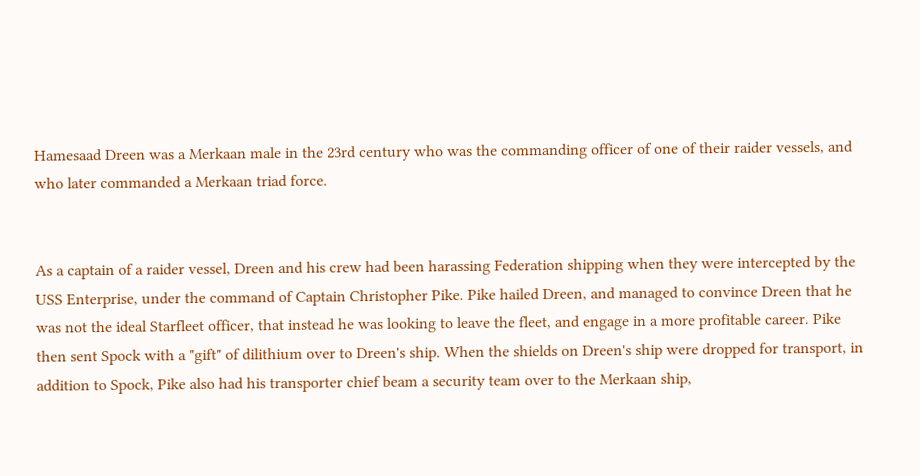Hamesaad Dreen was a Merkaan male in the 23rd century who was the commanding officer of one of their raider vessels, and who later commanded a Merkaan triad force.


As a captain of a raider vessel, Dreen and his crew had been harassing Federation shipping when they were intercepted by the USS Enterprise, under the command of Captain Christopher Pike. Pike hailed Dreen, and managed to convince Dreen that he was not the ideal Starfleet officer, that instead he was looking to leave the fleet, and engage in a more profitable career. Pike then sent Spock with a "gift" of dilithium over to Dreen's ship. When the shields on Dreen's ship were dropped for transport, in addition to Spock, Pike also had his transporter chief beam a security team over to the Merkaan ship,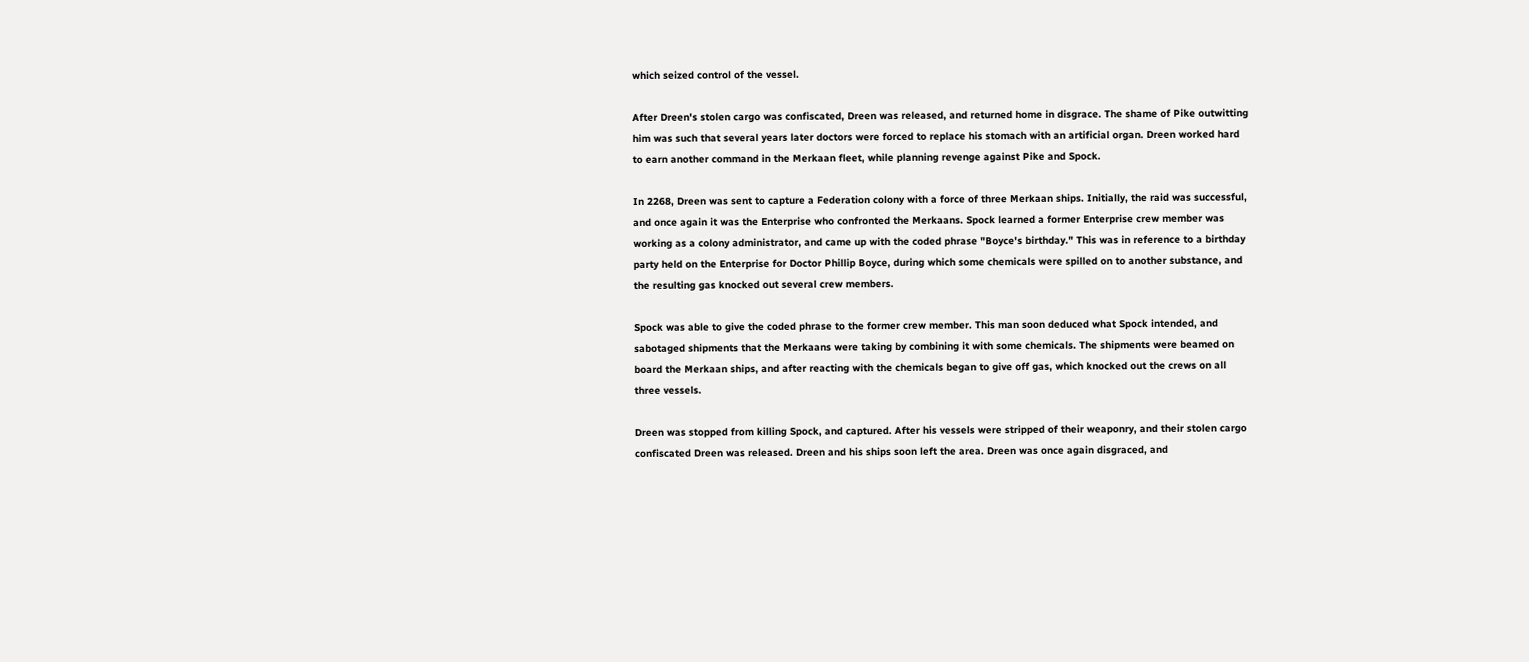which seized control of the vessel.

After Dreen's stolen cargo was confiscated, Dreen was released, and returned home in disgrace. The shame of Pike outwitting him was such that several years later doctors were forced to replace his stomach with an artificial organ. Dreen worked hard to earn another command in the Merkaan fleet, while planning revenge against Pike and Spock.

In 2268, Dreen was sent to capture a Federation colony with a force of three Merkaan ships. Initially, the raid was successful, and once again it was the Enterprise who confronted the Merkaans. Spock learned a former Enterprise crew member was working as a colony administrator, and came up with the coded phrase "Boyce's birthday." This was in reference to a birthday party held on the Enterprise for Doctor Phillip Boyce, during which some chemicals were spilled on to another substance, and the resulting gas knocked out several crew members.

Spock was able to give the coded phrase to the former crew member. This man soon deduced what Spock intended, and sabotaged shipments that the Merkaans were taking by combining it with some chemicals. The shipments were beamed on board the Merkaan ships, and after reacting with the chemicals began to give off gas, which knocked out the crews on all three vessels.

Dreen was stopped from killing Spock, and captured. After his vessels were stripped of their weaponry, and their stolen cargo confiscated Dreen was released. Dreen and his ships soon left the area. Dreen was once again disgraced, and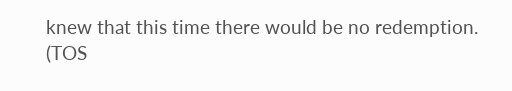knew that this time there would be no redemption. (TOS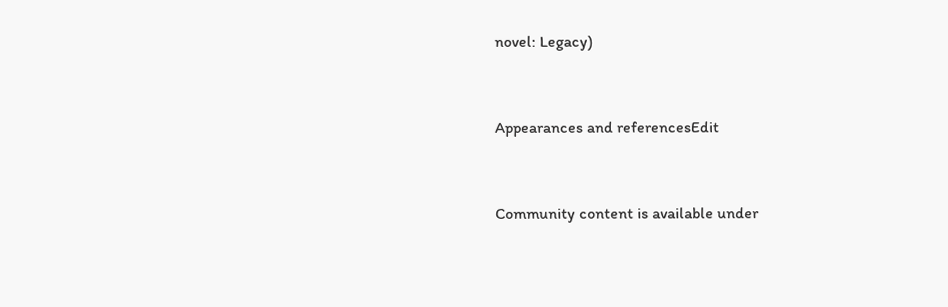novel: Legacy)


Appearances and referencesEdit


Community content is available under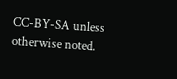CC-BY-SA unless otherwise noted.